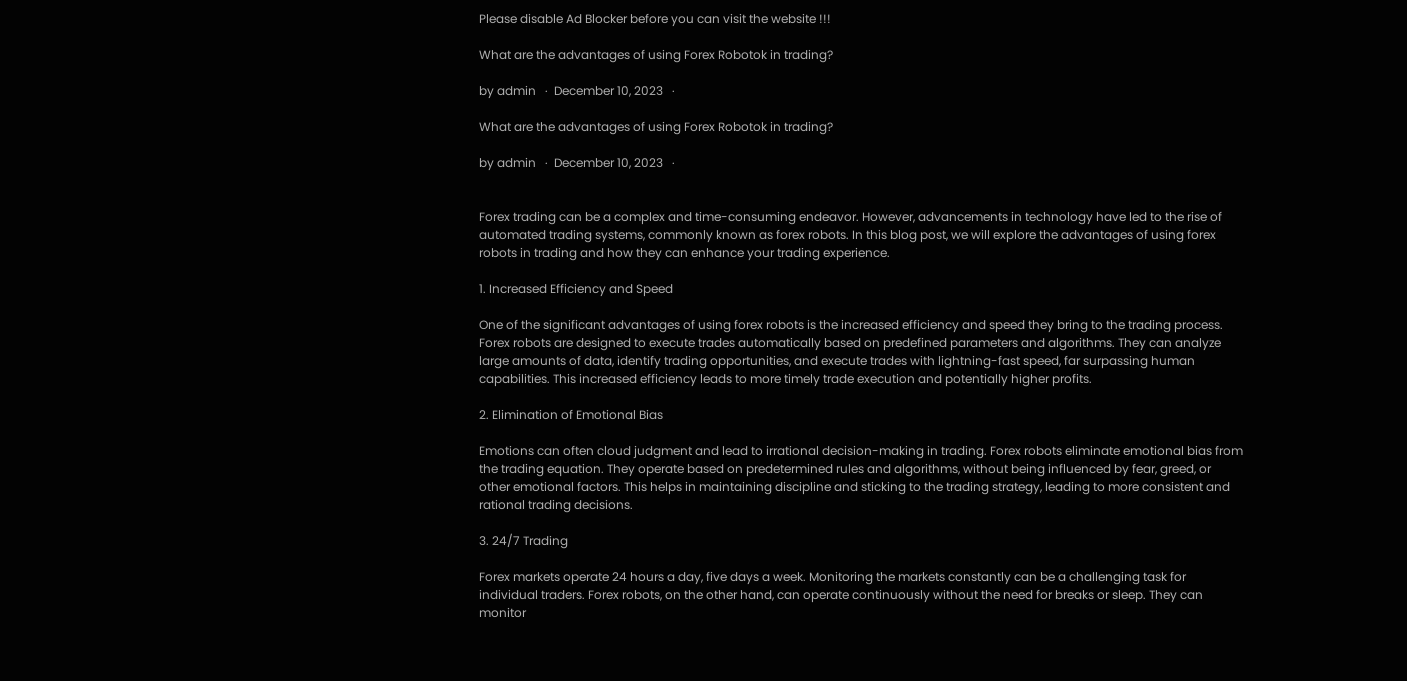Please disable Ad Blocker before you can visit the website !!!

What are the advantages of using Forex Robotok in trading?

by admin   ·  December 10, 2023   ·

What are the advantages of using Forex Robotok in trading?

by admin   ·  December 10, 2023   ·


Forex trading can be a complex and time-consuming endeavor. However, advancements in technology have led to the rise of automated trading systems, commonly known as forex robots. In this blog post, we will explore the advantages of using forex robots in trading and how they can enhance your trading experience.

1. Increased Efficiency and Speed

One of the significant advantages of using forex robots is the increased efficiency and speed they bring to the trading process. Forex robots are designed to execute trades automatically based on predefined parameters and algorithms. They can analyze large amounts of data, identify trading opportunities, and execute trades with lightning-fast speed, far surpassing human capabilities. This increased efficiency leads to more timely trade execution and potentially higher profits.

2. Elimination of Emotional Bias

Emotions can often cloud judgment and lead to irrational decision-making in trading. Forex robots eliminate emotional bias from the trading equation. They operate based on predetermined rules and algorithms, without being influenced by fear, greed, or other emotional factors. This helps in maintaining discipline and sticking to the trading strategy, leading to more consistent and rational trading decisions.

3. 24/7 Trading

Forex markets operate 24 hours a day, five days a week. Monitoring the markets constantly can be a challenging task for individual traders. Forex robots, on the other hand, can operate continuously without the need for breaks or sleep. They can monitor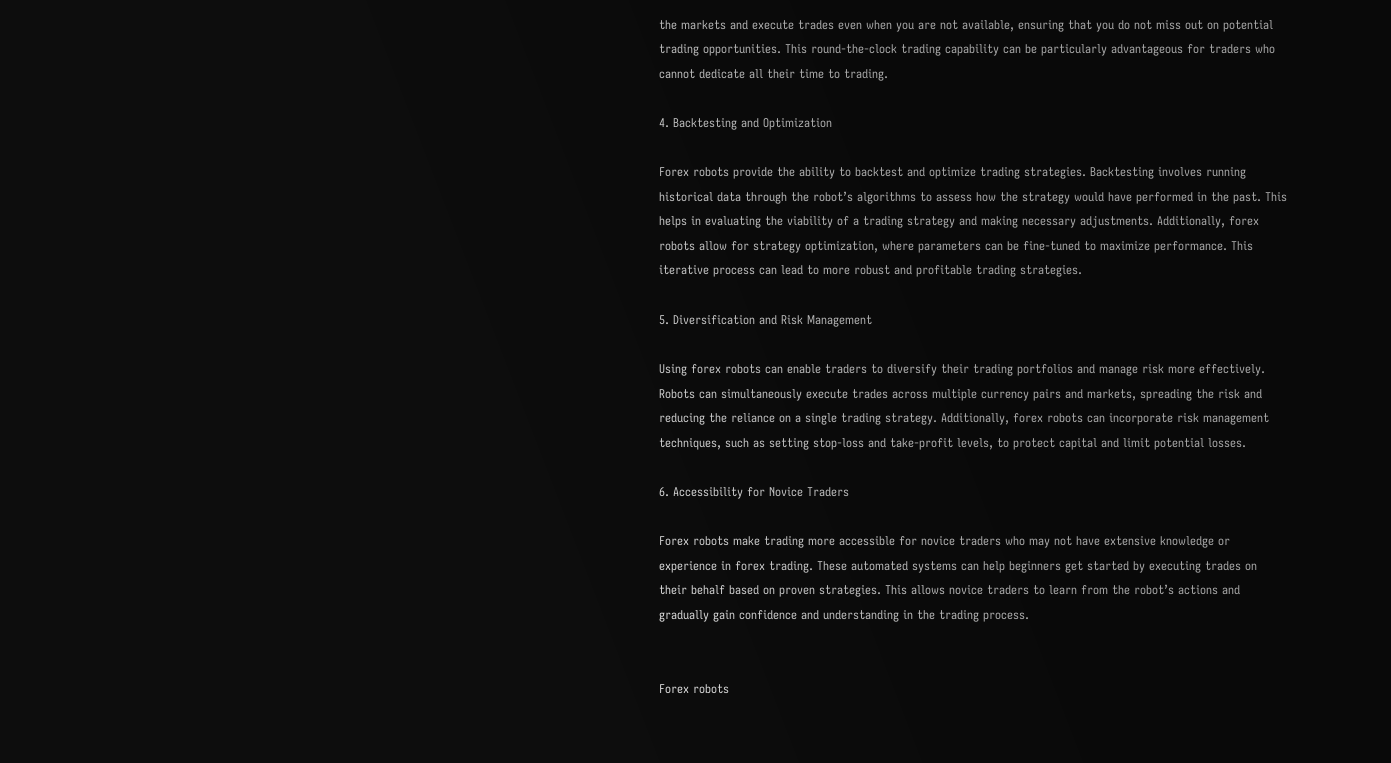the markets and execute trades even when you are not available, ensuring that you do not miss out on potential trading opportunities. This round-the-clock trading capability can be particularly advantageous for traders who cannot dedicate all their time to trading.

4. Backtesting and Optimization

Forex robots provide the ability to backtest and optimize trading strategies. Backtesting involves running historical data through the robot’s algorithms to assess how the strategy would have performed in the past. This helps in evaluating the viability of a trading strategy and making necessary adjustments. Additionally, forex robots allow for strategy optimization, where parameters can be fine-tuned to maximize performance. This iterative process can lead to more robust and profitable trading strategies.

5. Diversification and Risk Management

Using forex robots can enable traders to diversify their trading portfolios and manage risk more effectively. Robots can simultaneously execute trades across multiple currency pairs and markets, spreading the risk and reducing the reliance on a single trading strategy. Additionally, forex robots can incorporate risk management techniques, such as setting stop-loss and take-profit levels, to protect capital and limit potential losses.

6. Accessibility for Novice Traders

Forex robots make trading more accessible for novice traders who may not have extensive knowledge or experience in forex trading. These automated systems can help beginners get started by executing trades on their behalf based on proven strategies. This allows novice traders to learn from the robot’s actions and gradually gain confidence and understanding in the trading process.


Forex robots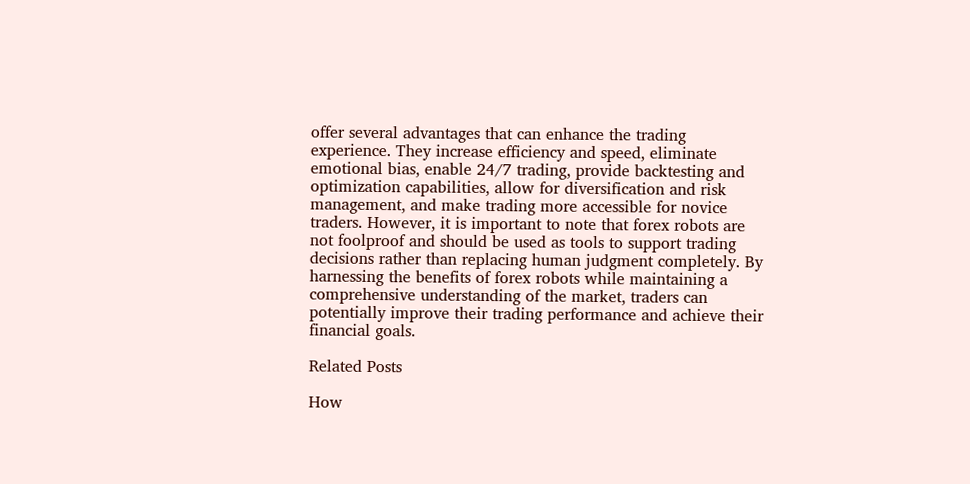offer several advantages that can enhance the trading experience. They increase efficiency and speed, eliminate emotional bias, enable 24/7 trading, provide backtesting and optimization capabilities, allow for diversification and risk management, and make trading more accessible for novice traders. However, it is important to note that forex robots are not foolproof and should be used as tools to support trading decisions rather than replacing human judgment completely. By harnessing the benefits of forex robots while maintaining a comprehensive understanding of the market, traders can potentially improve their trading performance and achieve their financial goals.

Related Posts

How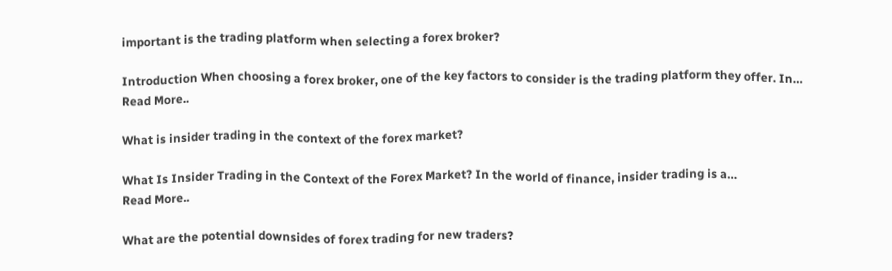important is the trading platform when selecting a forex broker?

Introduction When choosing a forex broker, one of the key factors to consider is the trading platform they offer. In…
Read More..

What is insider trading in the context of the forex market?

What Is Insider Trading in the Context of the Forex Market? In the world of finance, insider trading is a…
Read More..

What are the potential downsides of forex trading for new traders?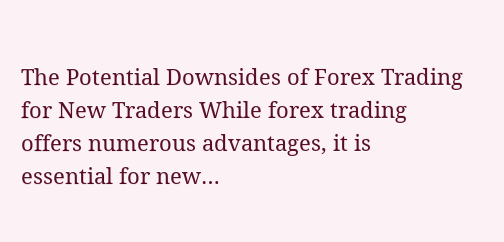The Potential Downsides of Forex Trading for New Traders While forex trading offers numerous advantages, it is essential for new…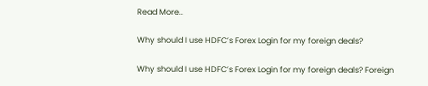Read More..

Why should I use HDFC’s Forex Login for my foreign deals?

Why should I use HDFC’s Forex Login for my foreign deals? Foreign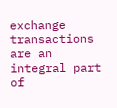exchange transactions are an integral part of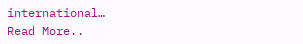international…
Read More..